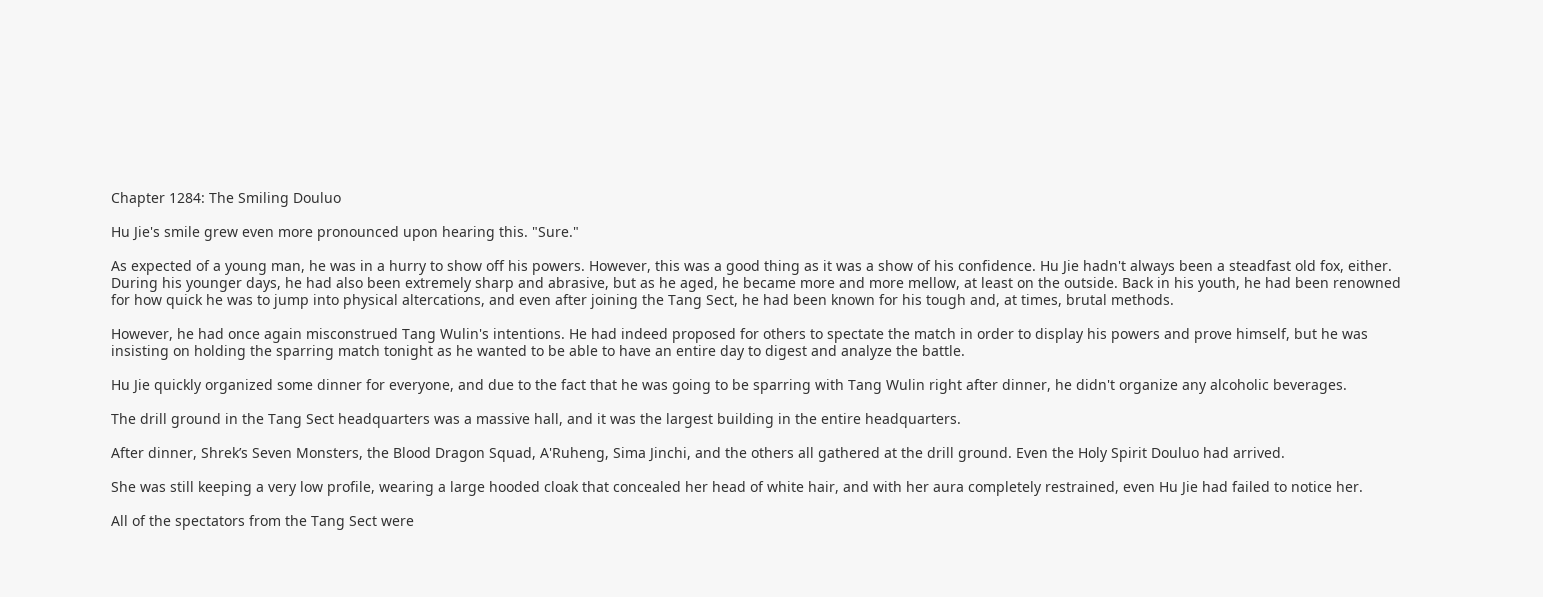Chapter 1284: The Smiling Douluo

Hu Jie's smile grew even more pronounced upon hearing this. "Sure."

As expected of a young man, he was in a hurry to show off his powers. However, this was a good thing as it was a show of his confidence. Hu Jie hadn't always been a steadfast old fox, either. During his younger days, he had also been extremely sharp and abrasive, but as he aged, he became more and more mellow, at least on the outside. Back in his youth, he had been renowned for how quick he was to jump into physical altercations, and even after joining the Tang Sect, he had been known for his tough and, at times, brutal methods.

However, he had once again misconstrued Tang Wulin's intentions. He had indeed proposed for others to spectate the match in order to display his powers and prove himself, but he was insisting on holding the sparring match tonight as he wanted to be able to have an entire day to digest and analyze the battle.

Hu Jie quickly organized some dinner for everyone, and due to the fact that he was going to be sparring with Tang Wulin right after dinner, he didn't organize any alcoholic beverages.

The drill ground in the Tang Sect headquarters was a massive hall, and it was the largest building in the entire headquarters.

After dinner, Shrek’s Seven Monsters, the Blood Dragon Squad, A'Ruheng, Sima Jinchi, and the others all gathered at the drill ground. Even the Holy Spirit Douluo had arrived.

She was still keeping a very low profile, wearing a large hooded cloak that concealed her head of white hair, and with her aura completely restrained, even Hu Jie had failed to notice her.

All of the spectators from the Tang Sect were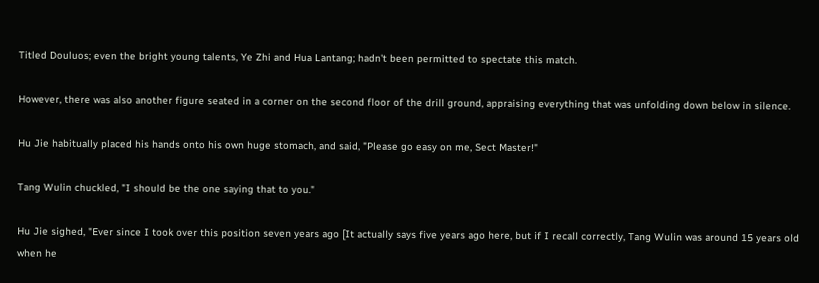Titled Douluos; even the bright young talents, Ye Zhi and Hua Lantang; hadn't been permitted to spectate this match.

However, there was also another figure seated in a corner on the second floor of the drill ground, appraising everything that was unfolding down below in silence.

Hu Jie habitually placed his hands onto his own huge stomach, and said, "Please go easy on me, Sect Master!"

Tang Wulin chuckled, "I should be the one saying that to you."

Hu Jie sighed, "Ever since I took over this position seven years ago [It actually says five years ago here, but if I recall correctly, Tang Wulin was around 15 years old when he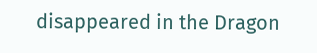disappeared in the Dragon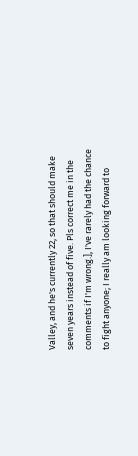Valley, and he's currently 22, so that should make seven years instead of five. Pls correct me in the comments if I'm wrong.], I've rarely had the chance to fight anyone; I really am looking forward to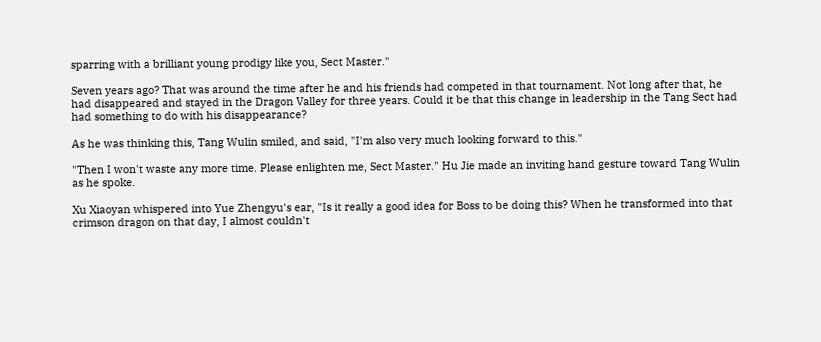sparring with a brilliant young prodigy like you, Sect Master."

Seven years ago? That was around the time after he and his friends had competed in that tournament. Not long after that, he had disappeared and stayed in the Dragon Valley for three years. Could it be that this change in leadership in the Tang Sect had had something to do with his disappearance?

As he was thinking this, Tang Wulin smiled, and said, "I'm also very much looking forward to this."

"Then I won't waste any more time. Please enlighten me, Sect Master." Hu Jie made an inviting hand gesture toward Tang Wulin as he spoke.

Xu Xiaoyan whispered into Yue Zhengyu's ear, "Is it really a good idea for Boss to be doing this? When he transformed into that crimson dragon on that day, I almost couldn't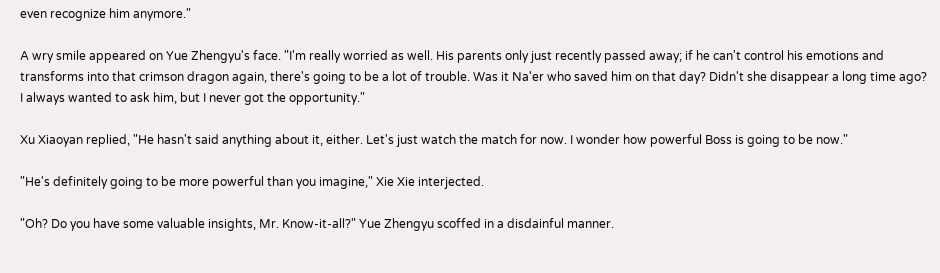even recognize him anymore."

A wry smile appeared on Yue Zhengyu's face. "I'm really worried as well. His parents only just recently passed away; if he can't control his emotions and transforms into that crimson dragon again, there's going to be a lot of trouble. Was it Na'er who saved him on that day? Didn't she disappear a long time ago? I always wanted to ask him, but I never got the opportunity."

Xu Xiaoyan replied, "He hasn't said anything about it, either. Let's just watch the match for now. I wonder how powerful Boss is going to be now."

"He's definitely going to be more powerful than you imagine," Xie Xie interjected.

"Oh? Do you have some valuable insights, Mr. Know-it-all?" Yue Zhengyu scoffed in a disdainful manner.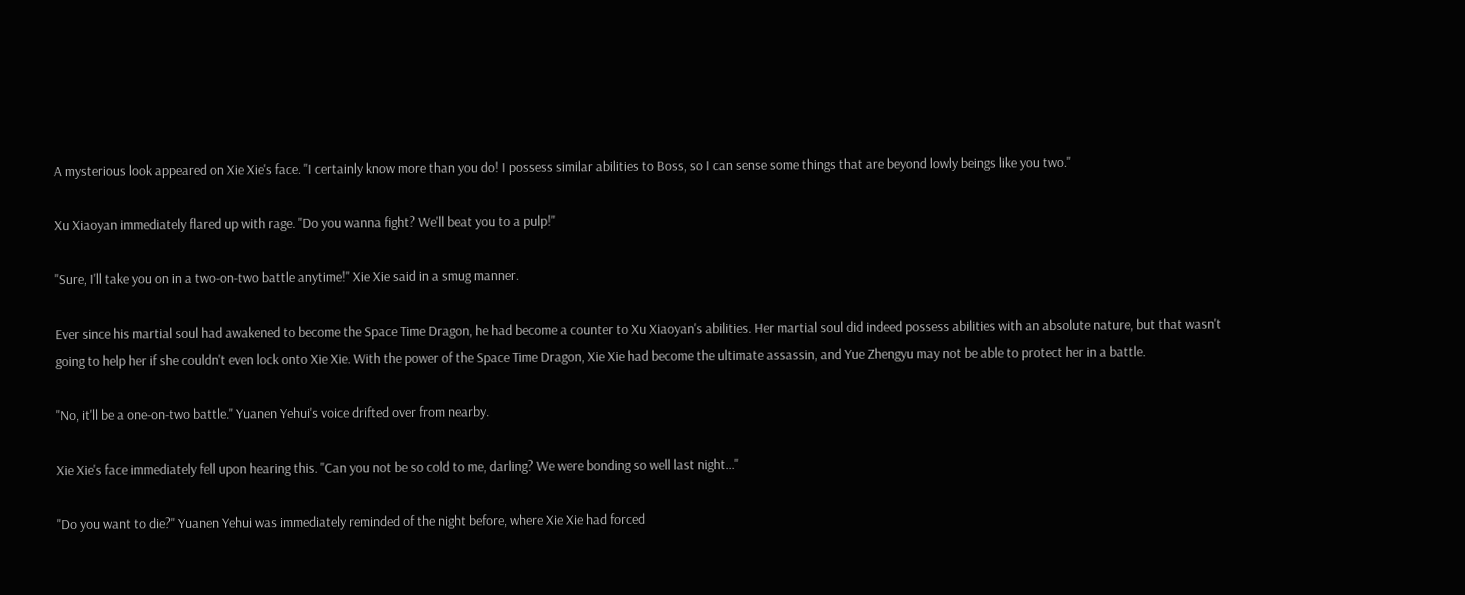A mysterious look appeared on Xie Xie's face. "I certainly know more than you do! I possess similar abilities to Boss, so I can sense some things that are beyond lowly beings like you two."

Xu Xiaoyan immediately flared up with rage. "Do you wanna fight? We'll beat you to a pulp!"

"Sure, I'll take you on in a two-on-two battle anytime!" Xie Xie said in a smug manner.

Ever since his martial soul had awakened to become the Space Time Dragon, he had become a counter to Xu Xiaoyan's abilities. Her martial soul did indeed possess abilities with an absolute nature, but that wasn't going to help her if she couldn't even lock onto Xie Xie. With the power of the Space Time Dragon, Xie Xie had become the ultimate assassin, and Yue Zhengyu may not be able to protect her in a battle.

"No, it'll be a one-on-two battle." Yuanen Yehui's voice drifted over from nearby.

Xie Xie's face immediately fell upon hearing this. "Can you not be so cold to me, darling? We were bonding so well last night..."

"Do you want to die?" Yuanen Yehui was immediately reminded of the night before, where Xie Xie had forced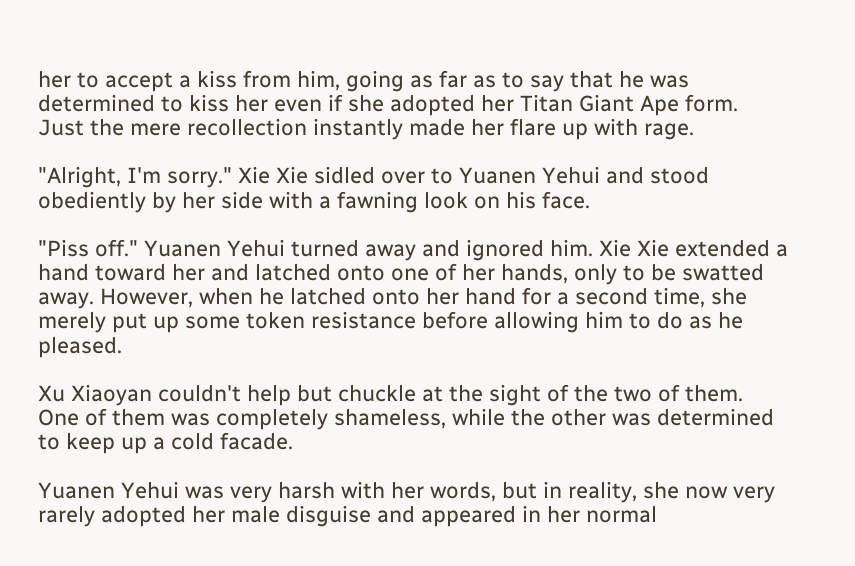her to accept a kiss from him, going as far as to say that he was determined to kiss her even if she adopted her Titan Giant Ape form. Just the mere recollection instantly made her flare up with rage.

"Alright, I'm sorry." Xie Xie sidled over to Yuanen Yehui and stood obediently by her side with a fawning look on his face.

"Piss off." Yuanen Yehui turned away and ignored him. Xie Xie extended a hand toward her and latched onto one of her hands, only to be swatted away. However, when he latched onto her hand for a second time, she merely put up some token resistance before allowing him to do as he pleased.

Xu Xiaoyan couldn't help but chuckle at the sight of the two of them. One of them was completely shameless, while the other was determined to keep up a cold facade.

Yuanen Yehui was very harsh with her words, but in reality, she now very rarely adopted her male disguise and appeared in her normal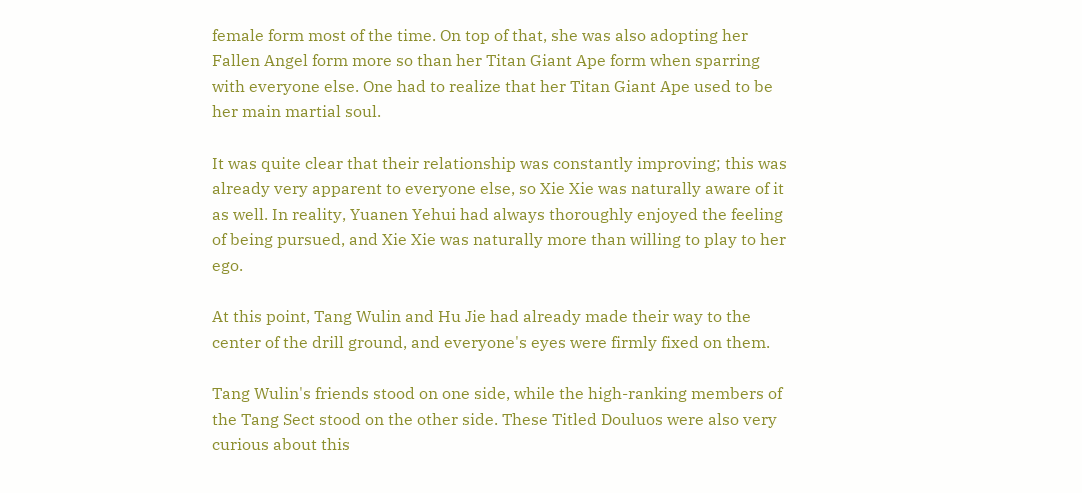female form most of the time. On top of that, she was also adopting her Fallen Angel form more so than her Titan Giant Ape form when sparring with everyone else. One had to realize that her Titan Giant Ape used to be her main martial soul.

It was quite clear that their relationship was constantly improving; this was already very apparent to everyone else, so Xie Xie was naturally aware of it as well. In reality, Yuanen Yehui had always thoroughly enjoyed the feeling of being pursued, and Xie Xie was naturally more than willing to play to her ego.

At this point, Tang Wulin and Hu Jie had already made their way to the center of the drill ground, and everyone's eyes were firmly fixed on them.

Tang Wulin's friends stood on one side, while the high-ranking members of the Tang Sect stood on the other side. These Titled Douluos were also very curious about this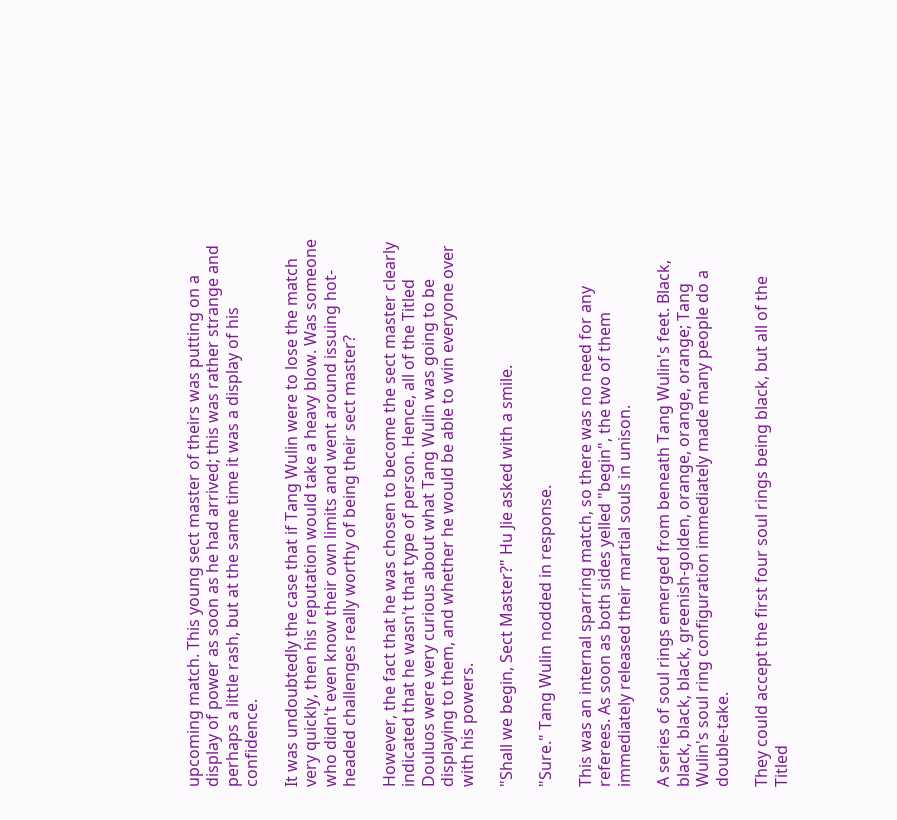upcoming match. This young sect master of theirs was putting on a display of power as soon as he had arrived; this was rather strange and perhaps a little rash, but at the same time it was a display of his confidence.

It was undoubtedly the case that if Tang Wulin were to lose the match very quickly, then his reputation would take a heavy blow. Was someone who didn't even know their own limits and went around issuing hot-headed challenges really worthy of being their sect master?

However, the fact that he was chosen to become the sect master clearly indicated that he wasn't that type of person. Hence, all of the Titled Douluos were very curious about what Tang Wulin was going to be displaying to them, and whether he would be able to win everyone over with his powers.

"Shall we begin, Sect Master?" Hu Jie asked with a smile.

"Sure." Tang Wulin nodded in response.

This was an internal sparring match, so there was no need for any referees. As soon as both sides yelled "begin", the two of them immediately released their martial souls in unison.

A series of soul rings emerged from beneath Tang Wulin's feet. Black, black, black, black, greenish-golden, orange, orange, orange; Tang Wulin's soul ring configuration immediately made many people do a double-take.

They could accept the first four soul rings being black, but all of the Titled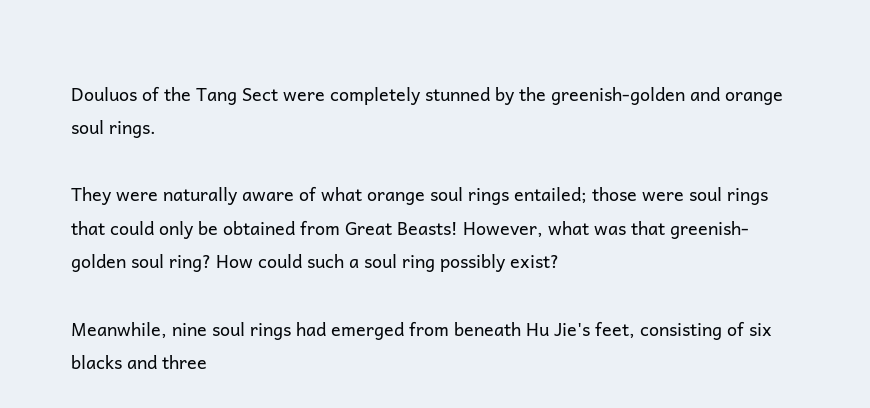Douluos of the Tang Sect were completely stunned by the greenish-golden and orange soul rings.

They were naturally aware of what orange soul rings entailed; those were soul rings that could only be obtained from Great Beasts! However, what was that greenish-golden soul ring? How could such a soul ring possibly exist?

Meanwhile, nine soul rings had emerged from beneath Hu Jie's feet, consisting of six blacks and three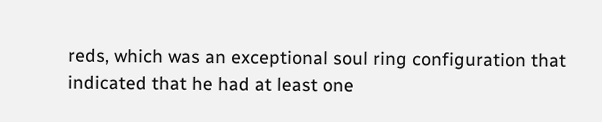reds, which was an exceptional soul ring configuration that indicated that he had at least one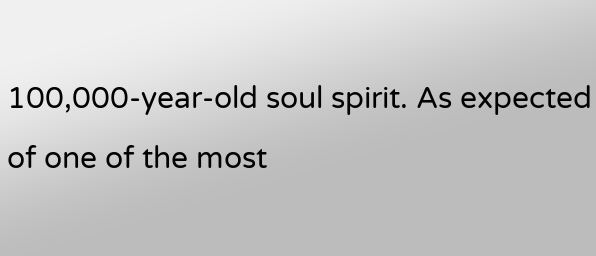100,000-year-old soul spirit. As expected of one of the most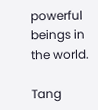powerful beings in the world.

Tang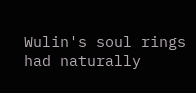Wulin's soul rings had naturally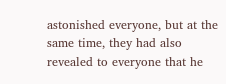astonished everyone, but at the same time, they had also revealed to everyone that he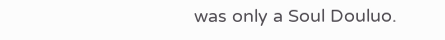was only a Soul Douluo.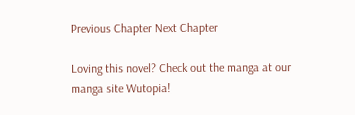Previous Chapter Next Chapter

Loving this novel? Check out the manga at our manga site Wutopia!